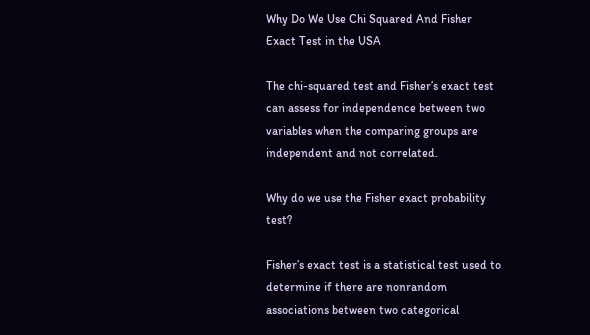Why Do We Use Chi Squared And Fisher Exact Test in the USA

The chi-squared test and Fisher’s exact test can assess for independence between two variables when the comparing groups are independent and not correlated.

Why do we use the Fisher exact probability test?

Fisher’s exact test is a statistical test used to determine if there are nonrandom associations between two categorical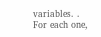variables. . For each one,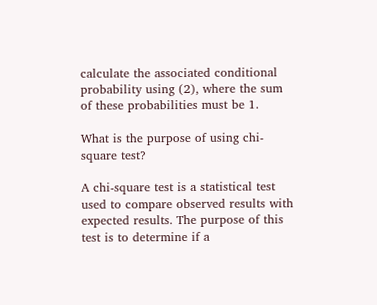calculate the associated conditional probability using (2), where the sum of these probabilities must be 1.

What is the purpose of using chi-square test?

A chi-square test is a statistical test used to compare observed results with expected results. The purpose of this test is to determine if a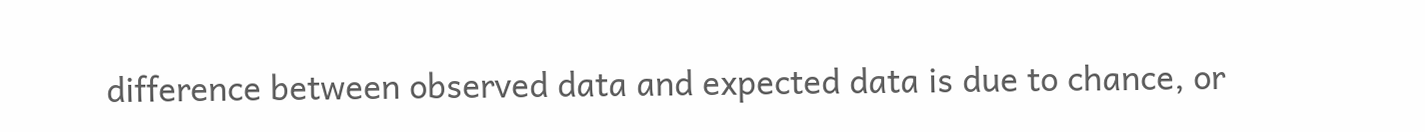difference between observed data and expected data is due to chance, or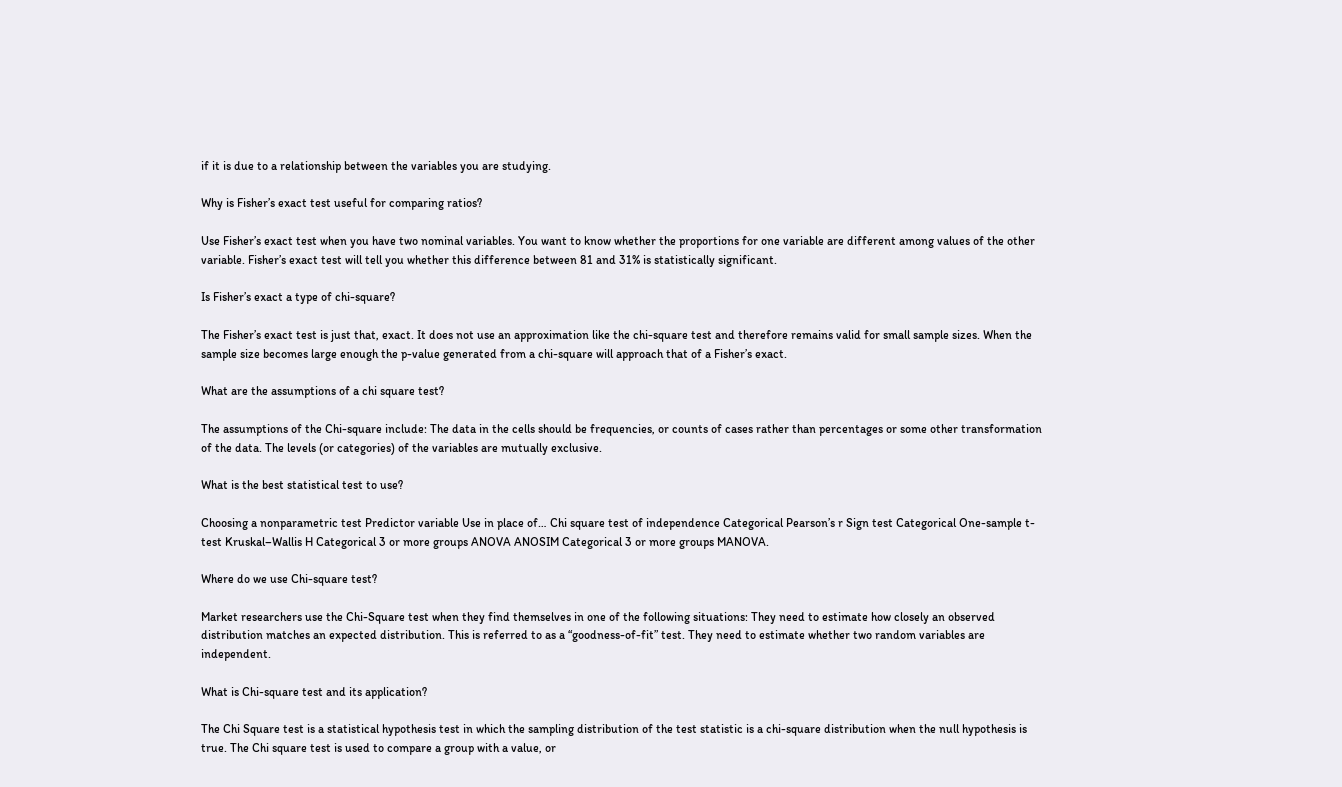if it is due to a relationship between the variables you are studying.

Why is Fisher’s exact test useful for comparing ratios?

Use Fisher’s exact test when you have two nominal variables. You want to know whether the proportions for one variable are different among values of the other variable. Fisher’s exact test will tell you whether this difference between 81 and 31% is statistically significant.

Is Fisher’s exact a type of chi-square?

The Fisher’s exact test is just that, exact. It does not use an approximation like the chi-square test and therefore remains valid for small sample sizes. When the sample size becomes large enough the p-value generated from a chi-square will approach that of a Fisher’s exact.

What are the assumptions of a chi square test?

The assumptions of the Chi-square include: The data in the cells should be frequencies, or counts of cases rather than percentages or some other transformation of the data. The levels (or categories) of the variables are mutually exclusive.

What is the best statistical test to use?

Choosing a nonparametric test Predictor variable Use in place of… Chi square test of independence Categorical Pearson’s r Sign test Categorical One-sample t-test Kruskal–Wallis H Categorical 3 or more groups ANOVA ANOSIM Categorical 3 or more groups MANOVA.

Where do we use Chi-square test?

Market researchers use the Chi-Square test when they find themselves in one of the following situations: They need to estimate how closely an observed distribution matches an expected distribution. This is referred to as a “goodness-of-fit” test. They need to estimate whether two random variables are independent.

What is Chi-square test and its application?

The Chi Square test is a statistical hypothesis test in which the sampling distribution of the test statistic is a chi-square distribution when the null hypothesis is true. The Chi square test is used to compare a group with a value, or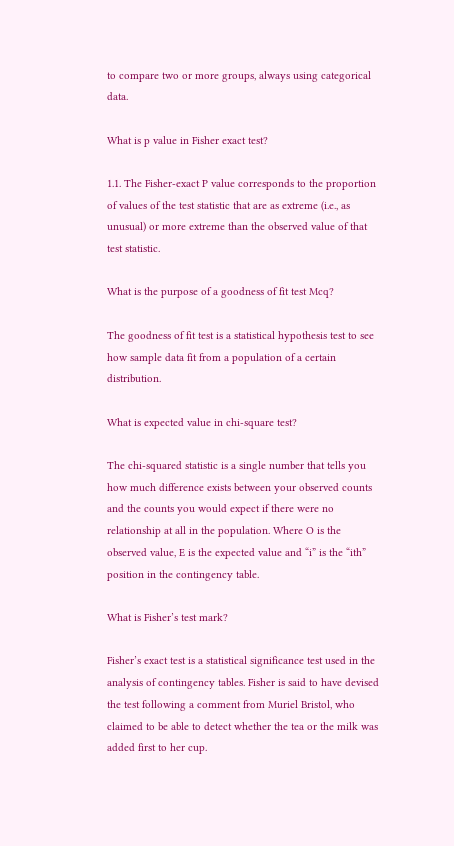to compare two or more groups, always using categorical data.

What is p value in Fisher exact test?

1.1. The Fisher-exact P value corresponds to the proportion of values of the test statistic that are as extreme (i.e., as unusual) or more extreme than the observed value of that test statistic.

What is the purpose of a goodness of fit test Mcq?

The goodness of fit test is a statistical hypothesis test to see how sample data fit from a population of a certain distribution.

What is expected value in chi-square test?

The chi-squared statistic is a single number that tells you how much difference exists between your observed counts and the counts you would expect if there were no relationship at all in the population. Where O is the observed value, E is the expected value and “i” is the “ith” position in the contingency table.

What is Fisher’s test mark?

Fisher’s exact test is a statistical significance test used in the analysis of contingency tables. Fisher is said to have devised the test following a comment from Muriel Bristol, who claimed to be able to detect whether the tea or the milk was added first to her cup.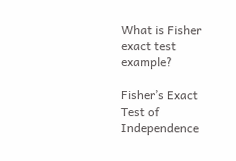What is Fisher exact test example?

Fisher’s Exact Test of Independence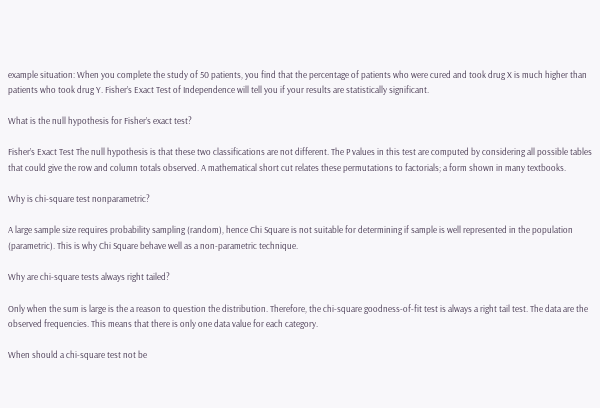example situation: When you complete the study of 50 patients, you find that the percentage of patients who were cured and took drug X is much higher than patients who took drug Y. Fisher’s Exact Test of Independence will tell you if your results are statistically significant.

What is the null hypothesis for Fisher’s exact test?

Fisher’s Exact Test The null hypothesis is that these two classifications are not different. The P values in this test are computed by considering all possible tables that could give the row and column totals observed. A mathematical short cut relates these permutations to factorials; a form shown in many textbooks.

Why is chi-square test nonparametric?

A large sample size requires probability sampling (random), hence Chi Square is not suitable for determining if sample is well represented in the population (parametric). This is why Chi Square behave well as a non-parametric technique.

Why are chi-square tests always right tailed?

Only when the sum is large is the a reason to question the distribution. Therefore, the chi-square goodness-of-fit test is always a right tail test. The data are the observed frequencies. This means that there is only one data value for each category.

When should a chi-square test not be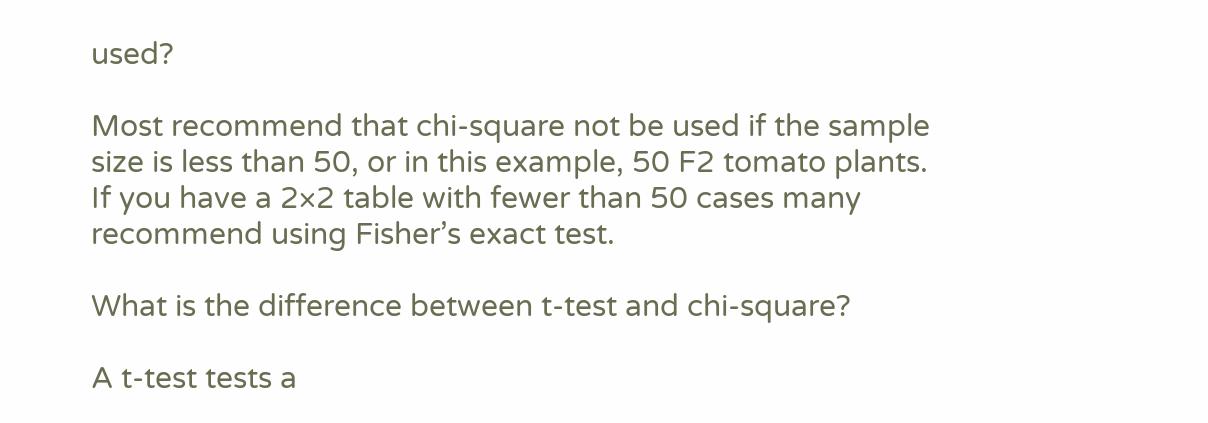used?

Most recommend that chi-square not be used if the sample size is less than 50, or in this example, 50 F2 tomato plants. If you have a 2×2 table with fewer than 50 cases many recommend using Fisher’s exact test.

What is the difference between t-test and chi-square?

A t-test tests a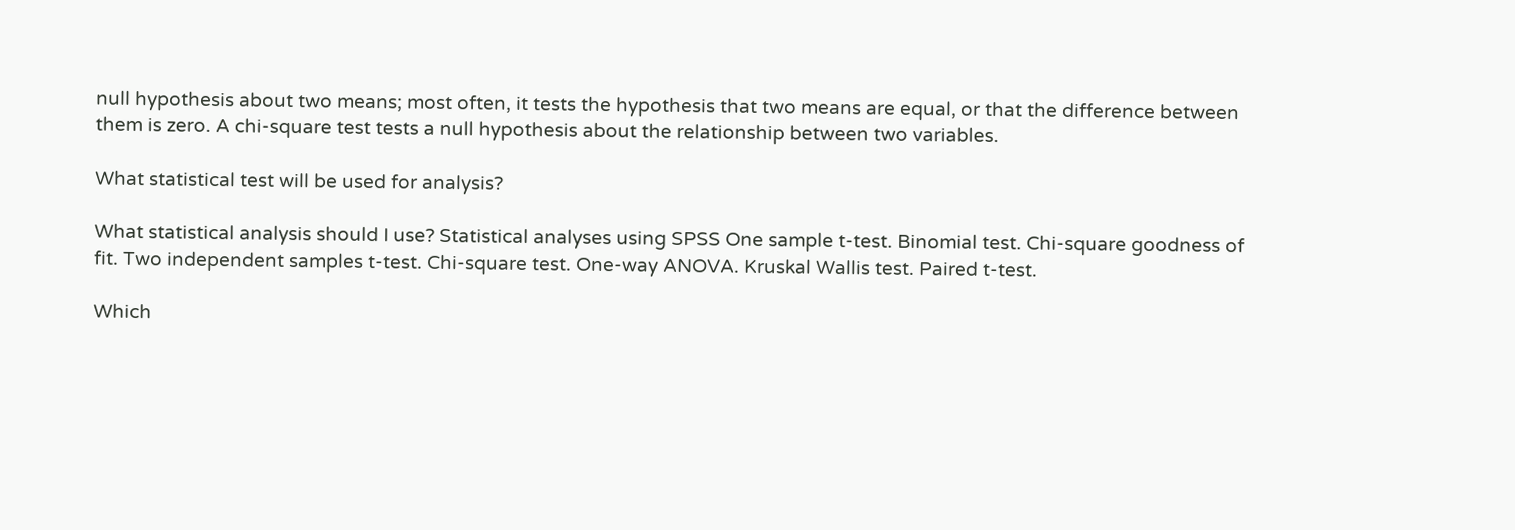null hypothesis about two means; most often, it tests the hypothesis that two means are equal, or that the difference between them is zero. A chi-square test tests a null hypothesis about the relationship between two variables.

What statistical test will be used for analysis?

What statistical analysis should I use? Statistical analyses using SPSS One sample t-test. Binomial test. Chi-square goodness of fit. Two independent samples t-test. Chi-square test. One-way ANOVA. Kruskal Wallis test. Paired t-test.

Which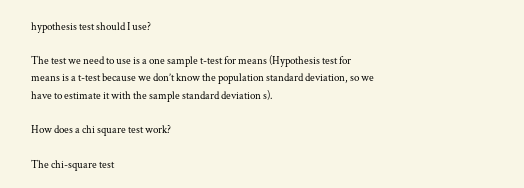hypothesis test should I use?

The test we need to use is a one sample t-test for means (Hypothesis test for means is a t-test because we don’t know the population standard deviation, so we have to estimate it with the sample standard deviation s).

How does a chi square test work?

The chi-square test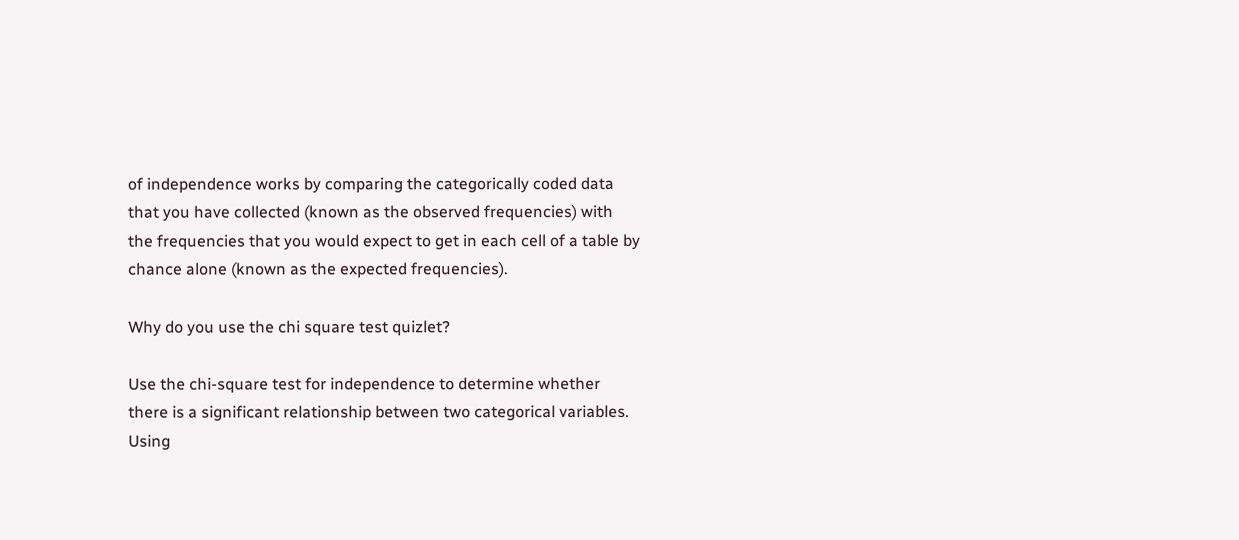of independence works by comparing the categorically coded data that you have collected (known as the observed frequencies) with the frequencies that you would expect to get in each cell of a table by chance alone (known as the expected frequencies).

Why do you use the chi square test quizlet?

Use the chi-square test for independence to determine whether there is a significant relationship between two categorical variables. Using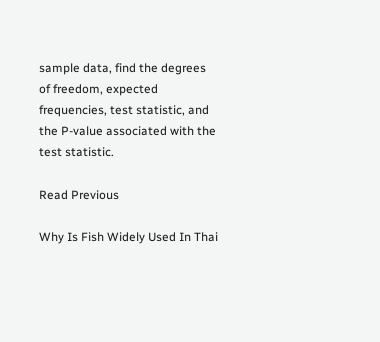sample data, find the degrees of freedom, expected frequencies, test statistic, and the P-value associated with the test statistic.

Read Previous

Why Is Fish Widely Used In Thai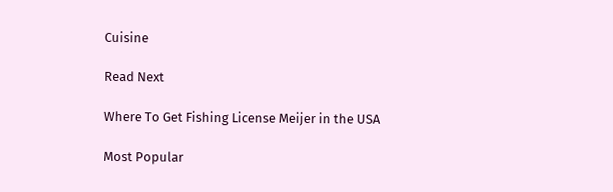Cuisine

Read Next

Where To Get Fishing License Meijer in the USA

Most Popular